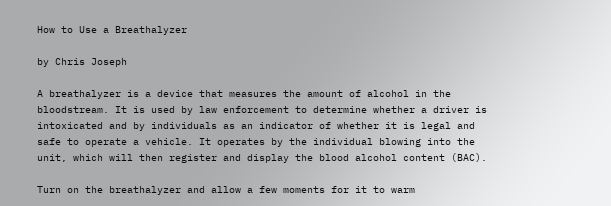How to Use a Breathalyzer

by Chris Joseph

A breathalyzer is a device that measures the amount of alcohol in the bloodstream. It is used by law enforcement to determine whether a driver is intoxicated and by individuals as an indicator of whether it is legal and safe to operate a vehicle. It operates by the individual blowing into the unit, which will then register and display the blood alcohol content (BAC).

Turn on the breathalyzer and allow a few moments for it to warm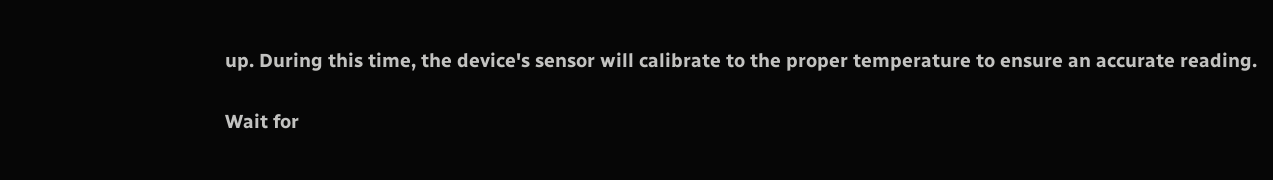up. During this time, the device's sensor will calibrate to the proper temperature to ensure an accurate reading.

Wait for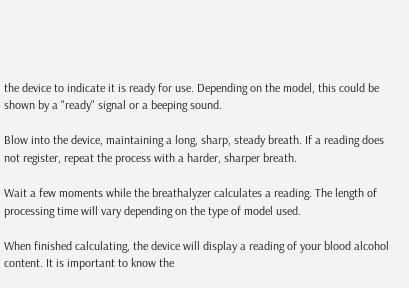the device to indicate it is ready for use. Depending on the model, this could be shown by a "ready" signal or a beeping sound.

Blow into the device, maintaining a long, sharp, steady breath. If a reading does not register, repeat the process with a harder, sharper breath.

Wait a few moments while the breathalyzer calculates a reading. The length of processing time will vary depending on the type of model used.

When finished calculating, the device will display a reading of your blood alcohol content. It is important to know the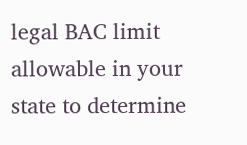legal BAC limit allowable in your state to determine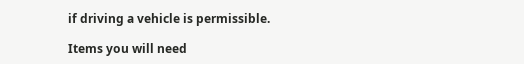if driving a vehicle is permissible.

Items you will need